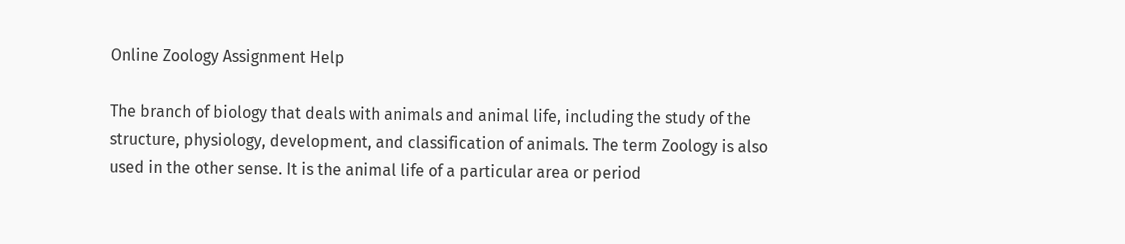Online Zoology Assignment Help

The branch of biology that deals with animals and animal life, including the study of the structure, physiology, development, and classification of animals. The term Zoology is also used in the other sense. It is the animal life of a particular area or period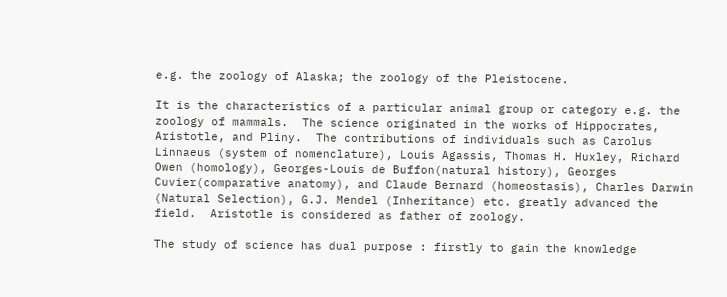e.g. the zoology of Alaska; the zoology of the Pleistocene.

It is the characteristics of a particular animal group or category e.g. the zoology of mammals.  The science originated in the works of Hippocrates, Aristotle, and Pliny.  The contributions of individuals such as Carolus Linnaeus (system of nomenclature), Louis Agassis, Thomas H. Huxley, Richard Owen (homology), Georges-Louis de Buffon(natural history), Georges Cuvier(comparative anatomy), and Claude Bernard (homeostasis), Charles Darwin (Natural Selection), G.J. Mendel (Inheritance) etc. greatly advanced the field.  Aristotle is considered as father of zoology.

The study of science has dual purpose : firstly to gain the knowledge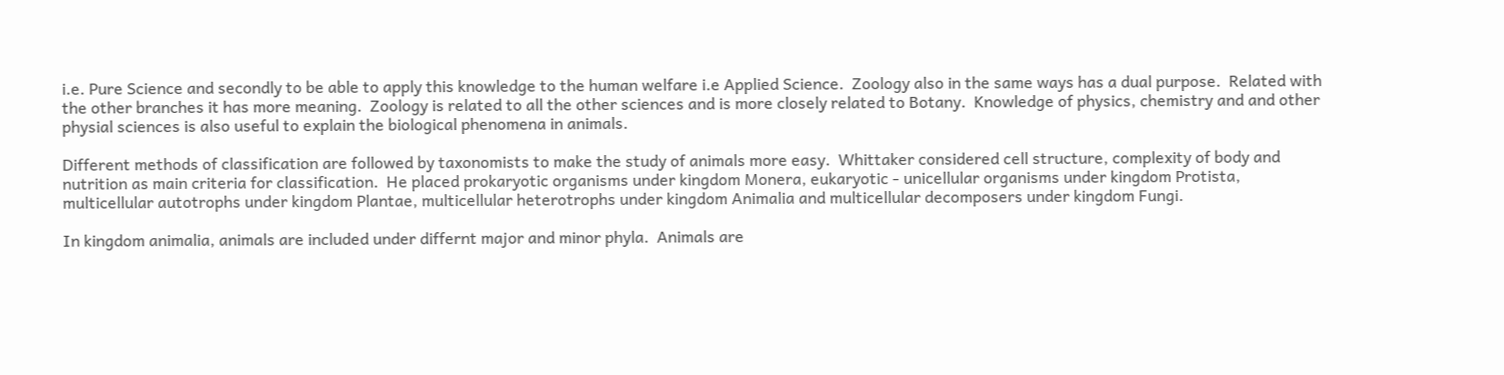i.e. Pure Science and secondly to be able to apply this knowledge to the human welfare i.e Applied Science.  Zoology also in the same ways has a dual purpose.  Related with the other branches it has more meaning.  Zoology is related to all the other sciences and is more closely related to Botany.  Knowledge of physics, chemistry and and other physial sciences is also useful to explain the biological phenomena in animals.

Different methods of classification are followed by taxonomists to make the study of animals more easy.  Whittaker considered cell structure, complexity of body and nutrition as main criteria for classification.  He placed prokaryotic organisms under kingdom Monera, eukaryotic - unicellular organisms under kingdom Protista, multicellular autotrophs under kingdom Plantae, multicellular heterotrophs under kingdom Animalia and multicellular decomposers under kingdom Fungi.

In kingdom animalia, animals are included under differnt major and minor phyla.  Animals are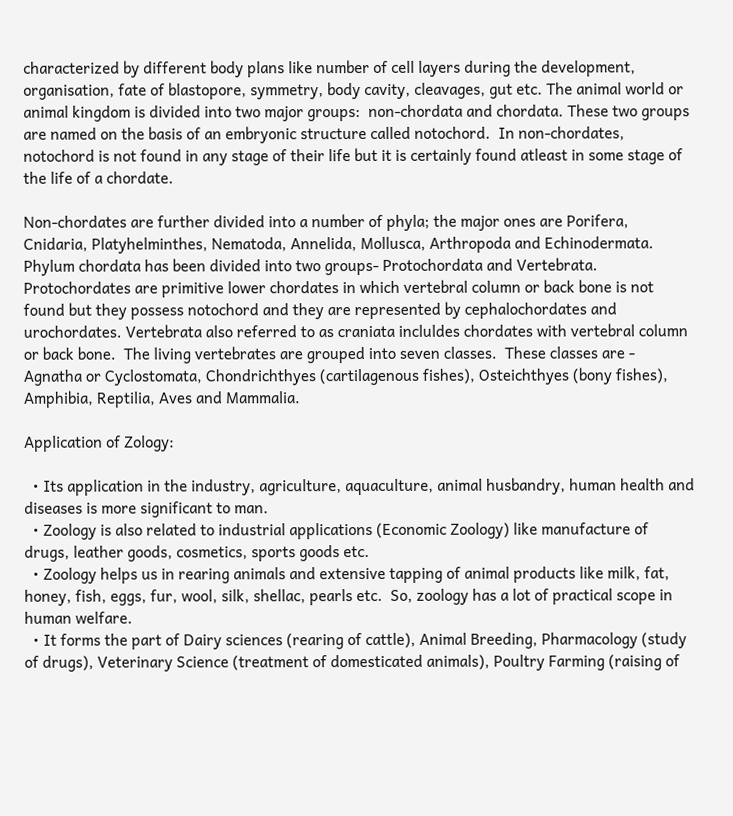characterized by different body plans like number of cell layers during the development, organisation, fate of blastopore, symmetry, body cavity, cleavages, gut etc. The animal world or animal kingdom is divided into two major groups:  non-chordata and chordata. These two groups are named on the basis of an embryonic structure called notochord.  In non-chordates, notochord is not found in any stage of their life but it is certainly found atleast in some stage of the life of a chordate.

Non-chordates are further divided into a number of phyla; the major ones are Porifera, Cnidaria, Platyhelminthes, Nematoda, Annelida, Mollusca, Arthropoda and Echinodermata. Phylum chordata has been divided into two groups- Protochordata and Vertebrata.  Protochordates are primitive lower chordates in which vertebral column or back bone is not found but they possess notochord and they are represented by cephalochordates and urochordates. Vertebrata also referred to as craniata incluldes chordates with vertebral column or back bone.  The living vertebrates are grouped into seven classes.  These classes are - Agnatha or Cyclostomata, Chondrichthyes (cartilagenous fishes), Osteichthyes (bony fishes), Amphibia, Reptilia, Aves and Mammalia.

Application of Zology:

  • Its application in the industry, agriculture, aquaculture, animal husbandry, human health and diseases is more significant to man.
  • Zoology is also related to industrial applications (Economic Zoology) like manufacture of drugs, leather goods, cosmetics, sports goods etc.
  • Zoology helps us in rearing animals and extensive tapping of animal products like milk, fat, honey, fish, eggs, fur, wool, silk, shellac, pearls etc.  So, zoology has a lot of practical scope in human welfare.
  • It forms the part of Dairy sciences (rearing of cattle), Animal Breeding, Pharmacology (study of drugs), Veterinary Science (treatment of domesticated animals), Poultry Farming (raising of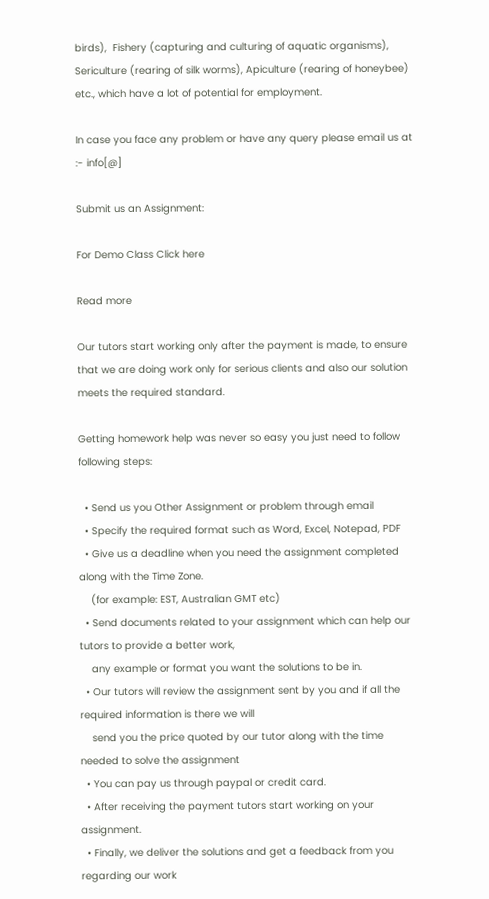birds),  Fishery (capturing and culturing of aquatic organisms),  Sericulture (rearing of silk worms), Apiculture (rearing of honeybee) etc., which have a lot of potential for employment.

In case you face any problem or have any query please email us at :- info[@]

Submit us an Assignment:

For Demo Class Click here

Read more

Our tutors start working only after the payment is made, to ensure that we are doing work only for serious clients and also our solution meets the required standard.

Getting homework help was never so easy you just need to follow following steps:

  • Send us you Other Assignment or problem through email
  • Specify the required format such as Word, Excel, Notepad, PDF
  • Give us a deadline when you need the assignment completed along with the Time Zone.
    (for example: EST, Australian GMT etc)
  • Send documents related to your assignment which can help our tutors to provide a better work,
    any example or format you want the solutions to be in.
  • Our tutors will review the assignment sent by you and if all the required information is there we will
    send you the price quoted by our tutor along with the time needed to solve the assignment
  • You can pay us through paypal or credit card.
  • After receiving the payment tutors start working on your assignment.
  • Finally, we deliver the solutions and get a feedback from you regarding our work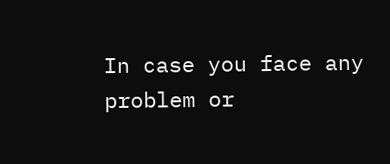In case you face any problem or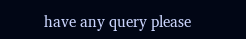have any query please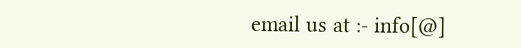email us at :- info[@]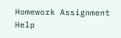Homework Assignment Help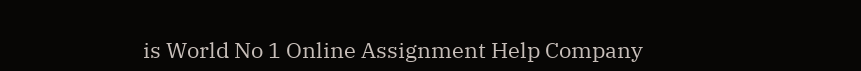is World No 1 Online Assignment Help Company